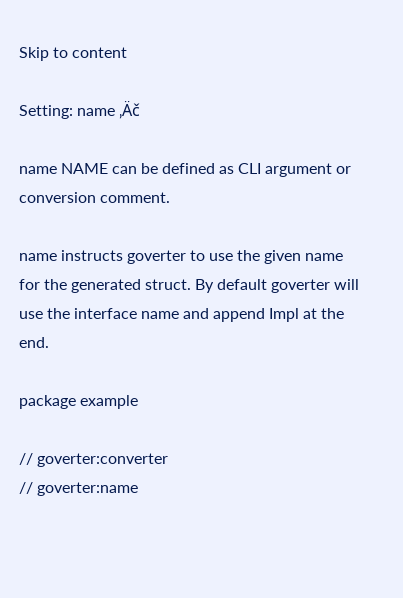Skip to content

Setting: name ‚Äč

name NAME can be defined as CLI argument or conversion comment.

name instructs goverter to use the given name for the generated struct. By default goverter will use the interface name and append Impl at the end.

package example

// goverter:converter
// goverter:name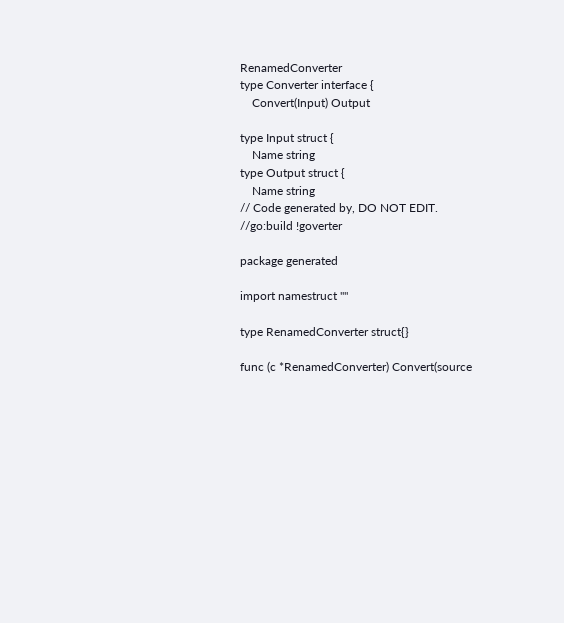RenamedConverter
type Converter interface {
    Convert(Input) Output

type Input struct {
    Name string
type Output struct {
    Name string
// Code generated by, DO NOT EDIT.
//go:build !goverter

package generated

import namestruct ""

type RenamedConverter struct{}

func (c *RenamedConverter) Convert(source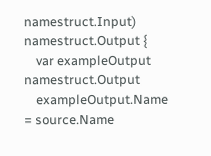namestruct.Input) namestruct.Output {
    var exampleOutput namestruct.Output
    exampleOutput.Name = source.Name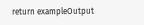return exampleOutput